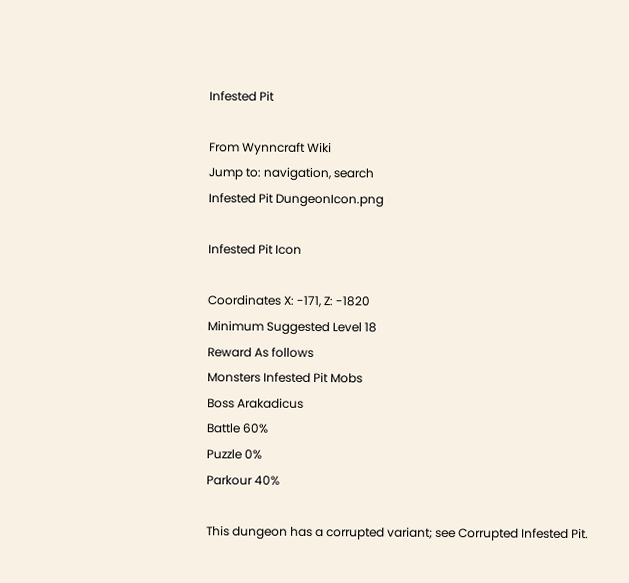Infested Pit

From Wynncraft Wiki
Jump to: navigation, search
Infested Pit DungeonIcon.png

Infested Pit Icon

Coordinates X: -171, Z: -1820
Minimum Suggested Level 18
Reward As follows
Monsters Infested Pit Mobs
Boss Arakadicus
Battle 60%
Puzzle 0%
Parkour 40%

This dungeon has a corrupted variant; see Corrupted Infested Pit.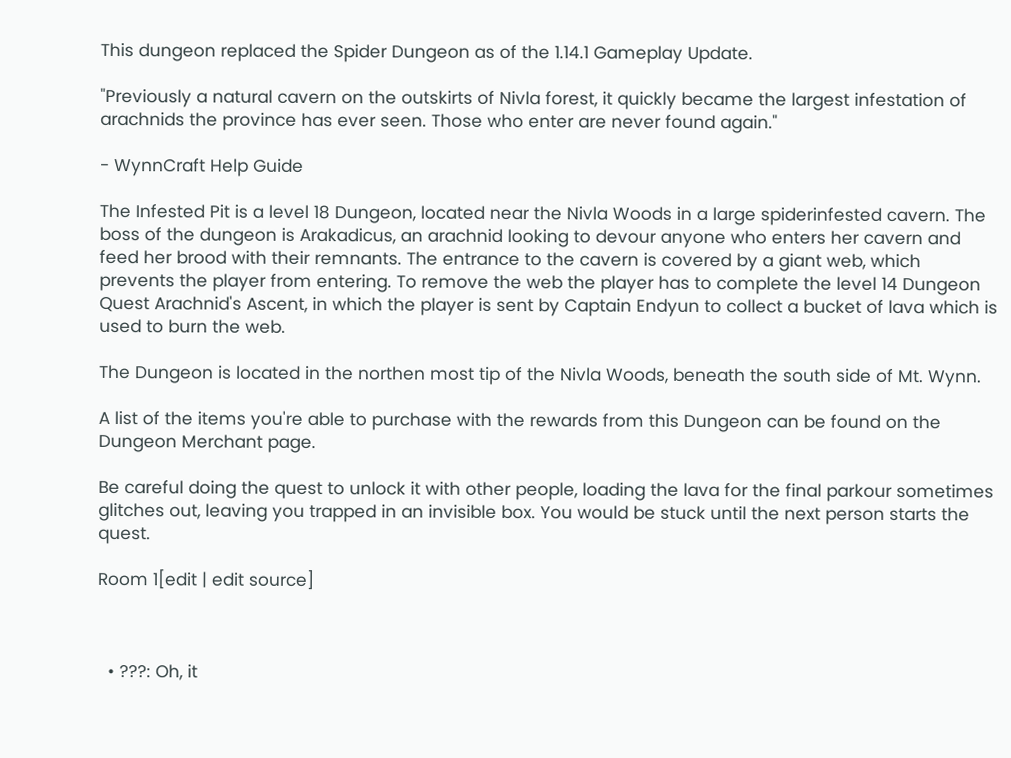This dungeon replaced the Spider Dungeon as of the 1.14.1 Gameplay Update.

"Previously a natural cavern on the outskirts of Nivla forest, it quickly became the largest infestation of arachnids the province has ever seen. Those who enter are never found again."

- WynnCraft Help Guide

The Infested Pit is a level 18 Dungeon, located near the Nivla Woods in a large spiderinfested cavern. The boss of the dungeon is Arakadicus, an arachnid looking to devour anyone who enters her cavern and feed her brood with their remnants. The entrance to the cavern is covered by a giant web, which prevents the player from entering. To remove the web the player has to complete the level 14 Dungeon Quest Arachnid's Ascent, in which the player is sent by Captain Endyun to collect a bucket of lava which is used to burn the web.

The Dungeon is located in the northen most tip of the Nivla Woods, beneath the south side of Mt. Wynn.

A list of the items you're able to purchase with the rewards from this Dungeon can be found on the Dungeon Merchant page.

Be careful doing the quest to unlock it with other people, loading the lava for the final parkour sometimes glitches out, leaving you trapped in an invisible box. You would be stuck until the next person starts the quest.

Room 1[edit | edit source]



  • ???: Oh, it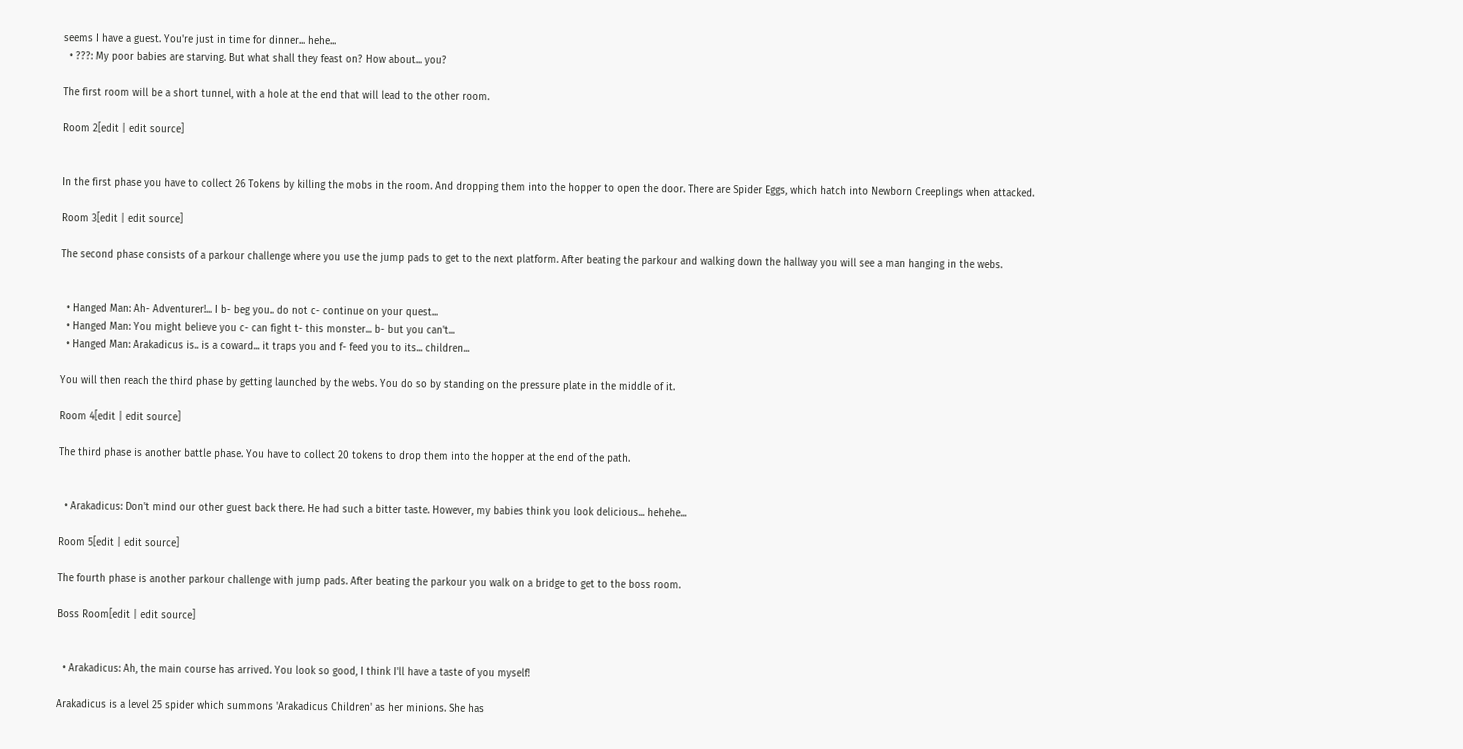seems I have a guest. You're just in time for dinner... hehe...
  • ???: My poor babies are starving. But what shall they feast on? How about... you?

The first room will be a short tunnel, with a hole at the end that will lead to the other room.

Room 2[edit | edit source]


In the first phase you have to collect 26 Tokens by killing the mobs in the room. And dropping them into the hopper to open the door. There are Spider Eggs, which hatch into Newborn Creeplings when attacked.

Room 3[edit | edit source]

The second phase consists of a parkour challenge where you use the jump pads to get to the next platform. After beating the parkour and walking down the hallway you will see a man hanging in the webs.


  • Hanged Man: Ah- Adventurer!... I b- beg you.. do not c- continue on your quest...
  • Hanged Man: You might believe you c- can fight t- this monster... b- but you can't...
  • Hanged Man: Arakadicus is.. is a coward... it traps you and f- feed you to its... children...

You will then reach the third phase by getting launched by the webs. You do so by standing on the pressure plate in the middle of it.

Room 4[edit | edit source]

The third phase is another battle phase. You have to collect 20 tokens to drop them into the hopper at the end of the path.


  • Arakadicus: Don't mind our other guest back there. He had such a bitter taste. However, my babies think you look delicious... hehehe...

Room 5[edit | edit source]

The fourth phase is another parkour challenge with jump pads. After beating the parkour you walk on a bridge to get to the boss room.

Boss Room[edit | edit source]


  • Arakadicus: Ah, the main course has arrived. You look so good, I think I'll have a taste of you myself!

Arakadicus is a level 25 spider which summons 'Arakadicus Children' as her minions. She has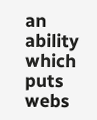an ability which puts webs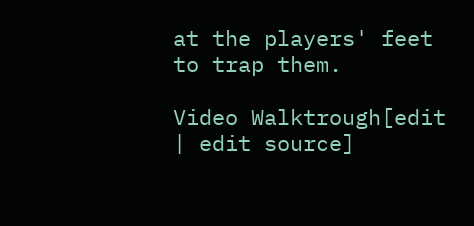at the players' feet to trap them.

Video Walktrough[edit | edit source]